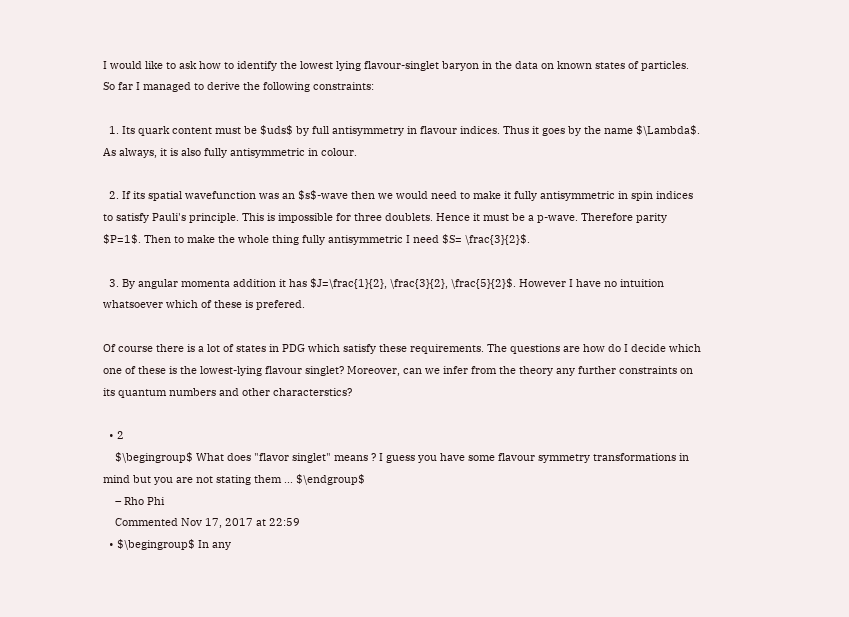I would like to ask how to identify the lowest lying flavour-singlet baryon in the data on known states of particles. So far I managed to derive the following constraints:

  1. Its quark content must be $uds$ by full antisymmetry in flavour indices. Thus it goes by the name $\Lambda$. As always, it is also fully antisymmetric in colour.

  2. If its spatial wavefunction was an $s$-wave then we would need to make it fully antisymmetric in spin indices to satisfy Pauli's principle. This is impossible for three doublets. Hence it must be a p-wave. Therefore parity $P=1$. Then to make the whole thing fully antisymmetric I need $S= \frac{3}{2}$.

  3. By angular momenta addition it has $J=\frac{1}{2}, \frac{3}{2}, \frac{5}{2}$. However I have no intuition whatsoever which of these is prefered.

Of course there is a lot of states in PDG which satisfy these requirements. The questions are how do I decide which one of these is the lowest-lying flavour singlet? Moreover, can we infer from the theory any further constraints on its quantum numbers and other characterstics?

  • 2
    $\begingroup$ What does "flavor singlet" means ? I guess you have some flavour symmetry transformations in mind but you are not stating them ... $\endgroup$
    – Rho Phi
    Commented Nov 17, 2017 at 22:59
  • $\begingroup$ In any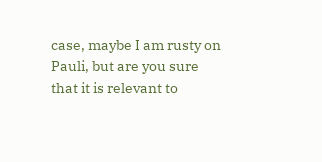case, maybe I am rusty on Pauli, but are you sure that it is relevant to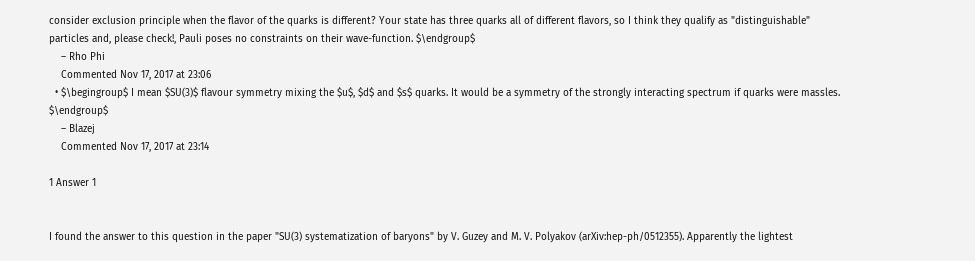consider exclusion principle when the flavor of the quarks is different? Your state has three quarks all of different flavors, so I think they qualify as "distinguishable" particles and, please check!, Pauli poses no constraints on their wave-function. $\endgroup$
    – Rho Phi
    Commented Nov 17, 2017 at 23:06
  • $\begingroup$ I mean $SU(3)$ flavour symmetry mixing the $u$, $d$ and $s$ quarks. It would be a symmetry of the strongly interacting spectrum if quarks were massles. $\endgroup$
    – Blazej
    Commented Nov 17, 2017 at 23:14

1 Answer 1


I found the answer to this question in the paper "SU(3) systematization of baryons" by V. Guzey and M. V. Polyakov (arXiv:hep-ph/0512355). Apparently the lightest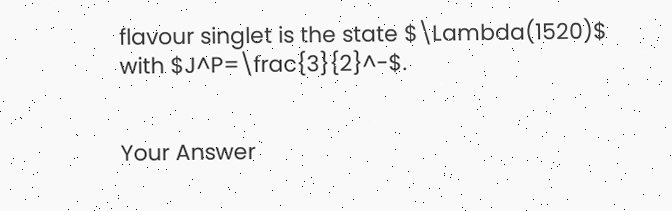flavour singlet is the state $\Lambda(1520)$ with $J^P=\frac{3}{2}^-$.


Your Answer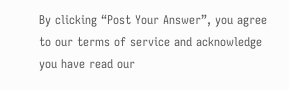By clicking “Post Your Answer”, you agree to our terms of service and acknowledge you have read our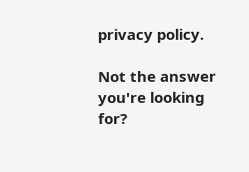privacy policy.

Not the answer you're looking for?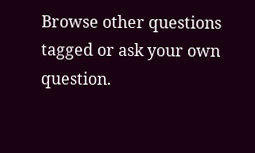Browse other questions tagged or ask your own question.